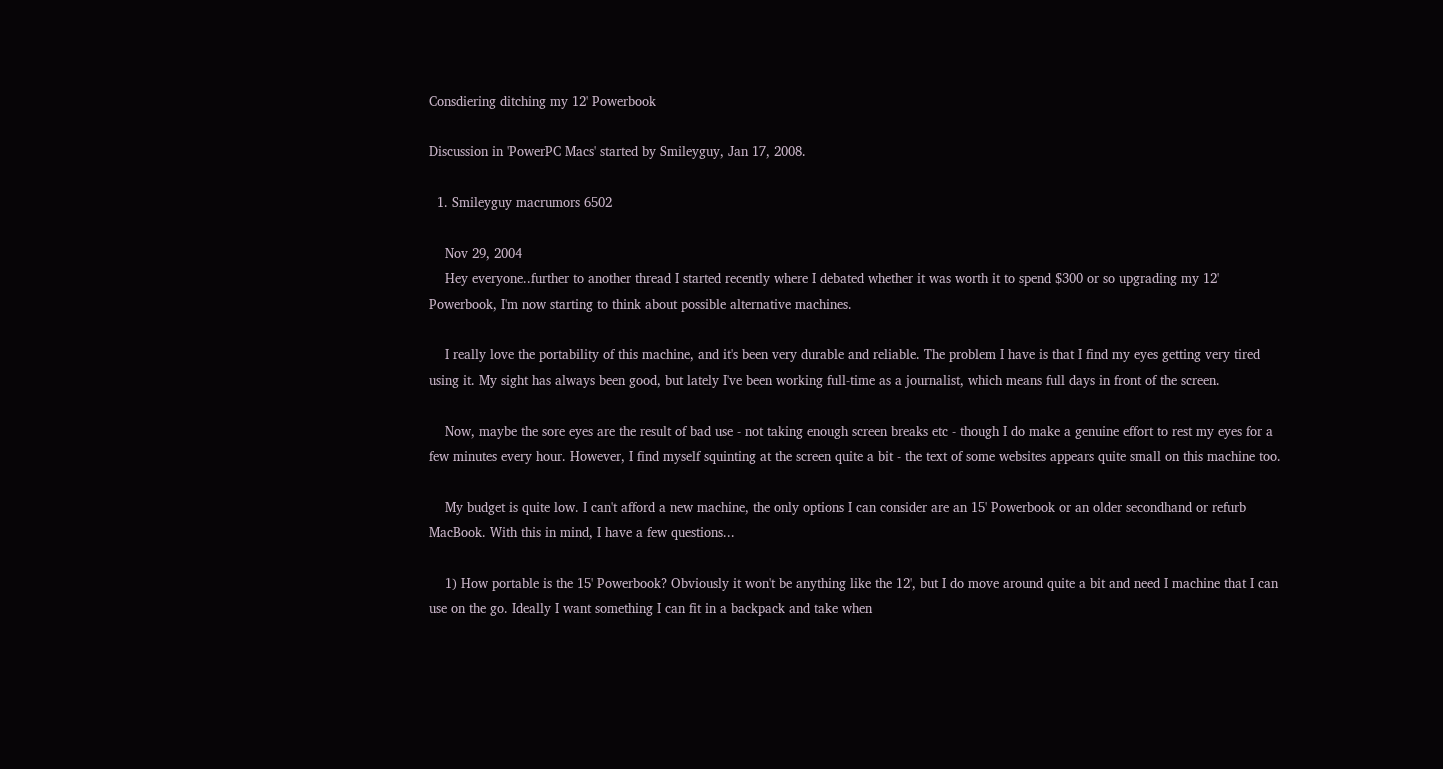Consdiering ditching my 12' Powerbook

Discussion in 'PowerPC Macs' started by Smileyguy, Jan 17, 2008.

  1. Smileyguy macrumors 6502

    Nov 29, 2004
    Hey everyone..further to another thread I started recently where I debated whether it was worth it to spend $300 or so upgrading my 12' Powerbook, I'm now starting to think about possible alternative machines.

    I really love the portability of this machine, and it's been very durable and reliable. The problem I have is that I find my eyes getting very tired using it. My sight has always been good, but lately I've been working full-time as a journalist, which means full days in front of the screen.

    Now, maybe the sore eyes are the result of bad use - not taking enough screen breaks etc - though I do make a genuine effort to rest my eyes for a few minutes every hour. However, I find myself squinting at the screen quite a bit - the text of some websites appears quite small on this machine too.

    My budget is quite low. I can't afford a new machine, the only options I can consider are an 15' Powerbook or an older secondhand or refurb MacBook. With this in mind, I have a few questions...

    1) How portable is the 15' Powerbook? Obviously it won't be anything like the 12', but I do move around quite a bit and need I machine that I can use on the go. Ideally I want something I can fit in a backpack and take when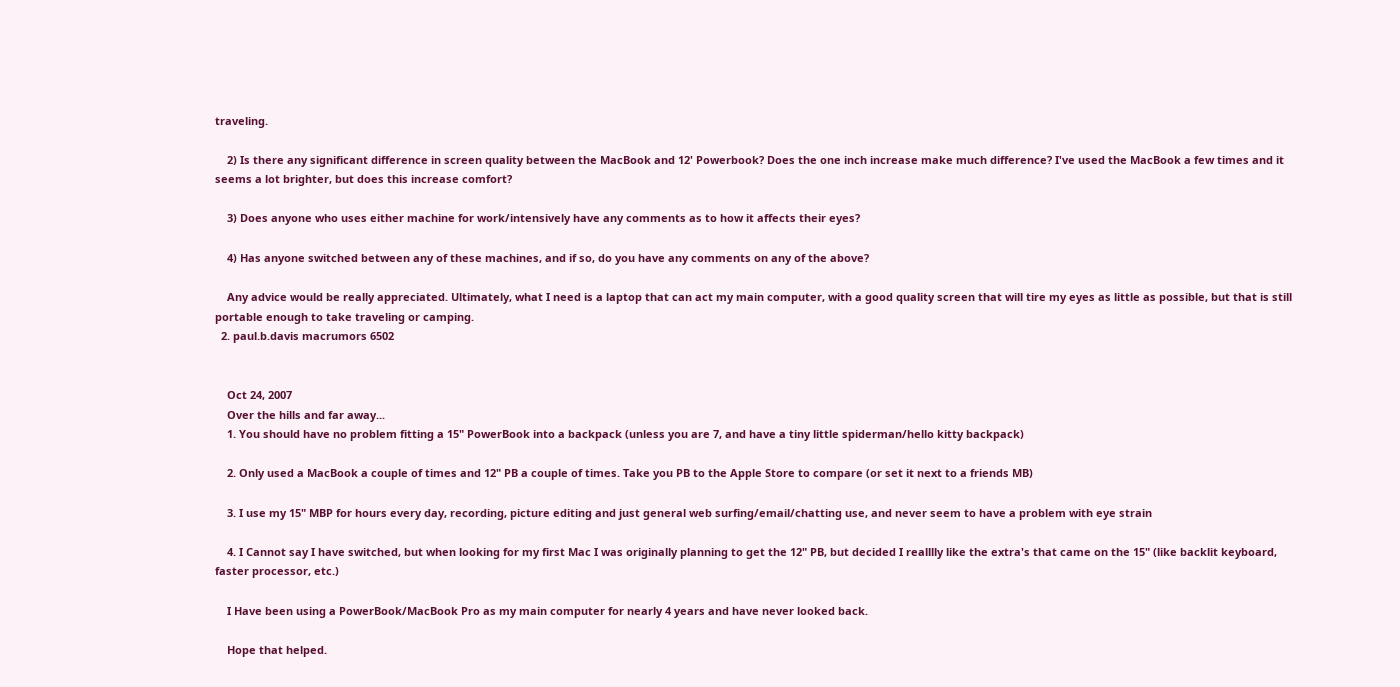traveling.

    2) Is there any significant difference in screen quality between the MacBook and 12' Powerbook? Does the one inch increase make much difference? I've used the MacBook a few times and it seems a lot brighter, but does this increase comfort?

    3) Does anyone who uses either machine for work/intensively have any comments as to how it affects their eyes?

    4) Has anyone switched between any of these machines, and if so, do you have any comments on any of the above?

    Any advice would be really appreciated. Ultimately, what I need is a laptop that can act my main computer, with a good quality screen that will tire my eyes as little as possible, but that is still portable enough to take traveling or camping.
  2. paul.b.davis macrumors 6502


    Oct 24, 2007
    Over the hills and far away...
    1. You should have no problem fitting a 15" PowerBook into a backpack (unless you are 7, and have a tiny little spiderman/hello kitty backpack)

    2. Only used a MacBook a couple of times and 12" PB a couple of times. Take you PB to the Apple Store to compare (or set it next to a friends MB)

    3. I use my 15" MBP for hours every day, recording, picture editing and just general web surfing/email/chatting use, and never seem to have a problem with eye strain

    4. I Cannot say I have switched, but when looking for my first Mac I was originally planning to get the 12" PB, but decided I realllly like the extra's that came on the 15" (like backlit keyboard, faster processor, etc.)

    I Have been using a PowerBook/MacBook Pro as my main computer for nearly 4 years and have never looked back.

    Hope that helped.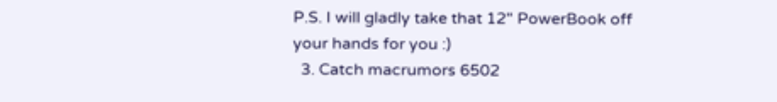P.S. I will gladly take that 12" PowerBook off your hands for you :)
  3. Catch macrumors 6502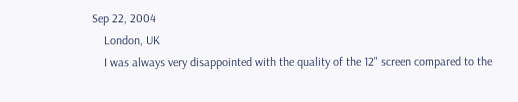Sep 22, 2004
    London, UK
    I was always very disappointed with the quality of the 12" screen compared to the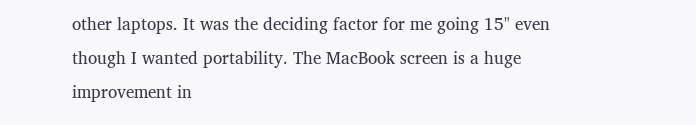other laptops. It was the deciding factor for me going 15" even though I wanted portability. The MacBook screen is a huge improvement in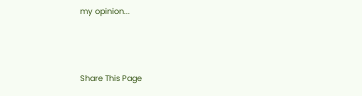my opinion...



Share This Page